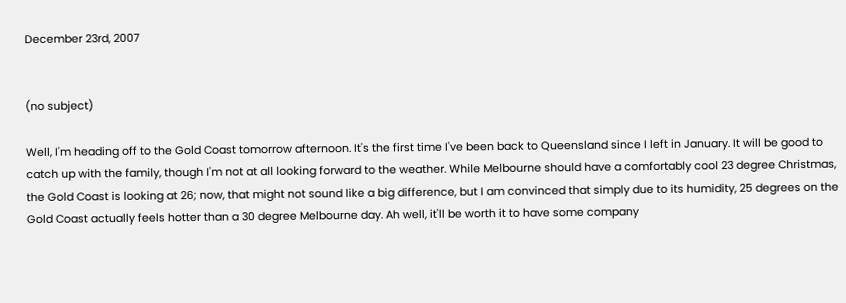December 23rd, 2007


(no subject)

Well, I'm heading off to the Gold Coast tomorrow afternoon. It's the first time I've been back to Queensland since I left in January. It will be good to catch up with the family, though I'm not at all looking forward to the weather. While Melbourne should have a comfortably cool 23 degree Christmas, the Gold Coast is looking at 26; now, that might not sound like a big difference, but I am convinced that simply due to its humidity, 25 degrees on the Gold Coast actually feels hotter than a 30 degree Melbourne day. Ah well, it'll be worth it to have some company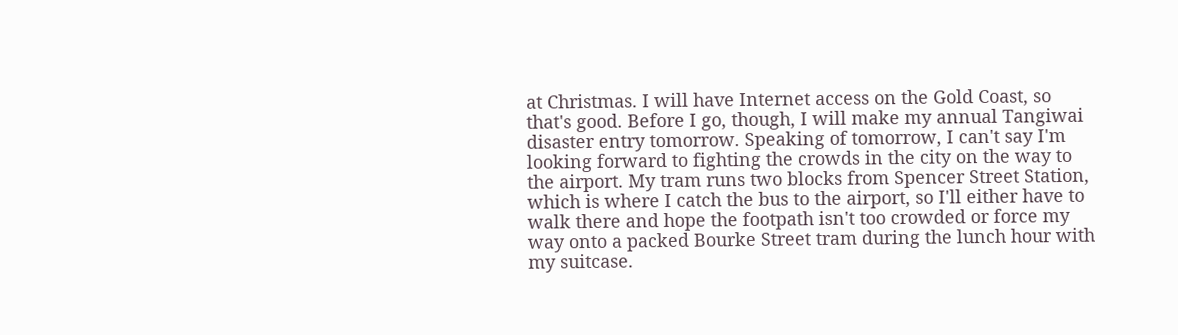at Christmas. I will have Internet access on the Gold Coast, so that's good. Before I go, though, I will make my annual Tangiwai disaster entry tomorrow. Speaking of tomorrow, I can't say I'm looking forward to fighting the crowds in the city on the way to the airport. My tram runs two blocks from Spencer Street Station, which is where I catch the bus to the airport, so I'll either have to walk there and hope the footpath isn't too crowded or force my way onto a packed Bourke Street tram during the lunch hour with my suitcase.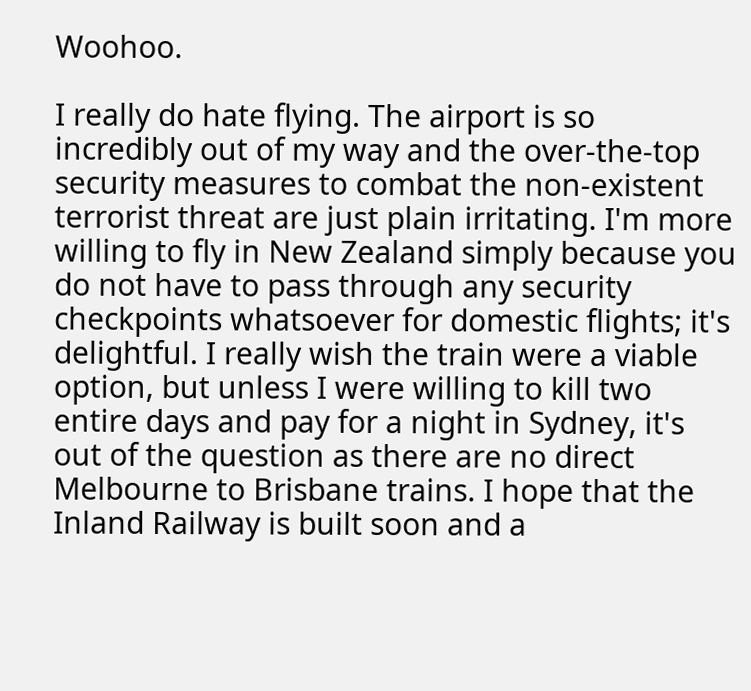Woohoo.

I really do hate flying. The airport is so incredibly out of my way and the over-the-top security measures to combat the non-existent terrorist threat are just plain irritating. I'm more willing to fly in New Zealand simply because you do not have to pass through any security checkpoints whatsoever for domestic flights; it's delightful. I really wish the train were a viable option, but unless I were willing to kill two entire days and pay for a night in Sydney, it's out of the question as there are no direct Melbourne to Brisbane trains. I hope that the Inland Railway is built soon and a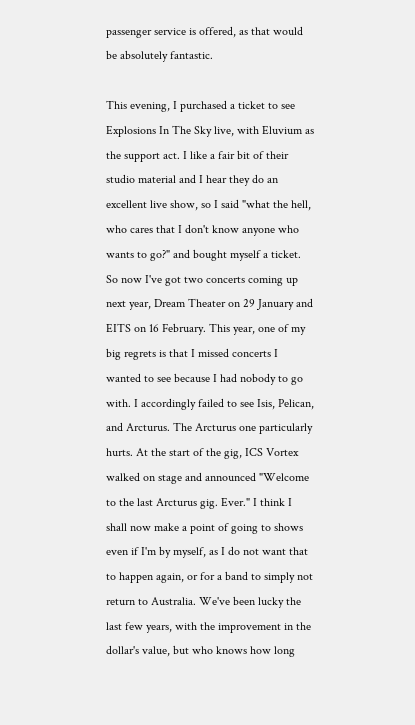passenger service is offered, as that would be absolutely fantastic.

This evening, I purchased a ticket to see Explosions In The Sky live, with Eluvium as the support act. I like a fair bit of their studio material and I hear they do an excellent live show, so I said "what the hell, who cares that I don't know anyone who wants to go?" and bought myself a ticket. So now I've got two concerts coming up next year, Dream Theater on 29 January and EITS on 16 February. This year, one of my big regrets is that I missed concerts I wanted to see because I had nobody to go with. I accordingly failed to see Isis, Pelican, and Arcturus. The Arcturus one particularly hurts. At the start of the gig, ICS Vortex walked on stage and announced "Welcome to the last Arcturus gig. Ever." I think I shall now make a point of going to shows even if I'm by myself, as I do not want that to happen again, or for a band to simply not return to Australia. We've been lucky the last few years, with the improvement in the dollar's value, but who knows how long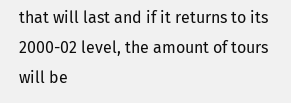that will last and if it returns to its 2000-02 level, the amount of tours will be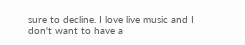sure to decline. I love live music and I don't want to have a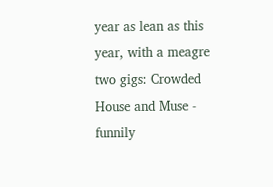year as lean as this year, with a meagre two gigs: Crowded House and Muse - funnily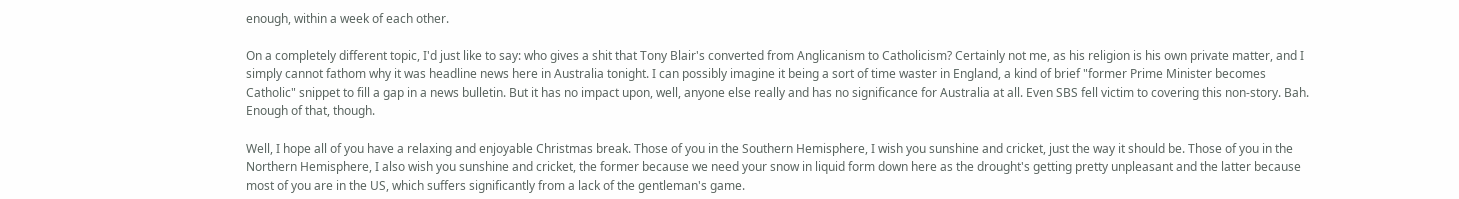enough, within a week of each other.

On a completely different topic, I'd just like to say: who gives a shit that Tony Blair's converted from Anglicanism to Catholicism? Certainly not me, as his religion is his own private matter, and I simply cannot fathom why it was headline news here in Australia tonight. I can possibly imagine it being a sort of time waster in England, a kind of brief "former Prime Minister becomes Catholic" snippet to fill a gap in a news bulletin. But it has no impact upon, well, anyone else really and has no significance for Australia at all. Even SBS fell victim to covering this non-story. Bah. Enough of that, though.

Well, I hope all of you have a relaxing and enjoyable Christmas break. Those of you in the Southern Hemisphere, I wish you sunshine and cricket, just the way it should be. Those of you in the Northern Hemisphere, I also wish you sunshine and cricket, the former because we need your snow in liquid form down here as the drought's getting pretty unpleasant and the latter because most of you are in the US, which suffers significantly from a lack of the gentleman's game.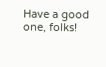Have a good one, folks!